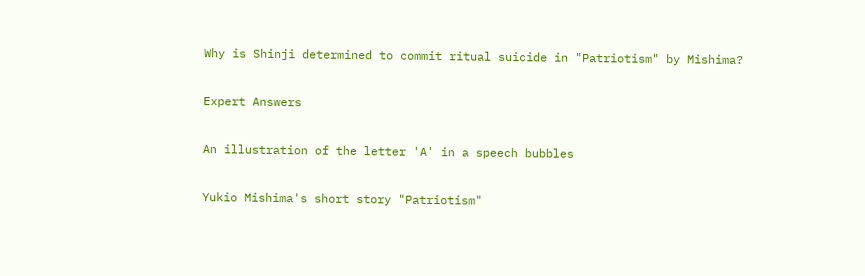Why is Shinji determined to commit ritual suicide in "Patriotism" by Mishima?

Expert Answers

An illustration of the letter 'A' in a speech bubbles

Yukio Mishima's short story "Patriotism"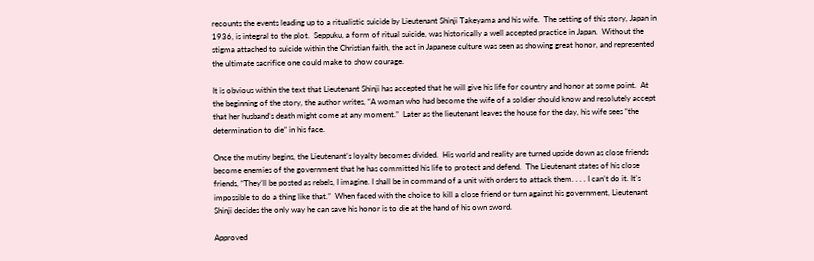recounts the events leading up to a ritualistic suicide by Lieutenant Shinji Takeyama and his wife.  The setting of this story, Japan in 1936, is integral to the plot.  Seppuku, a form of ritual suicide, was historically a well accepted practice in Japan.  Without the stigma attached to suicide within the Christian faith, the act in Japanese culture was seen as showing great honor, and represented the ultimate sacrifice one could make to show courage.

It is obvious within the text that Lieutenant Shinji has accepted that he will give his life for country and honor at some point.  At the beginning of the story, the author writes, “A woman who had become the wife of a soldier should know and resolutely accept that her husband’s death might come at any moment.”  Later as the lieutenant leaves the house for the day, his wife sees “the determination to die” in his face.

Once the mutiny begins, the Lieutenant’s loyalty becomes divided.  His world and reality are turned upside down as close friends become enemies of the government that he has committed his life to protect and defend.  The Lieutenant states of his close friends, “They’ll be posted as rebels, I imagine. I shall be in command of a unit with orders to attack them. . . . I can’t do it. It’s impossible to do a thing like that.”  When faced with the choice to kill a close friend or turn against his government, Lieutenant Shinji decides the only way he can save his honor is to die at the hand of his own sword.

Approved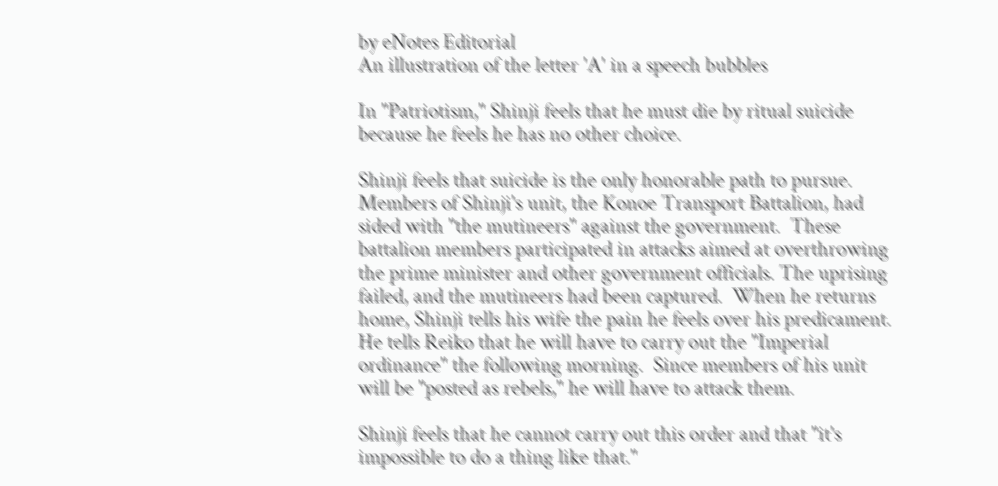by eNotes Editorial
An illustration of the letter 'A' in a speech bubbles

In "Patriotism," Shinji feels that he must die by ritual suicide because he feels he has no other choice.

Shinji feels that suicide is the only honorable path to pursue. Members of Shinji's unit, the Konoe Transport Battalion, had sided with "the mutineers" against the government.  These battalion members participated in attacks aimed at overthrowing the prime minister and other government officials. The uprising failed, and the mutineers had been captured.  When he returns home, Shinji tells his wife the pain he feels over his predicament. He tells Reiko that he will have to carry out the "Imperial ordinance" the following morning.  Since members of his unit will be "posted as rebels," he will have to attack them.

Shinji feels that he cannot carry out this order and that "it's impossible to do a thing like that."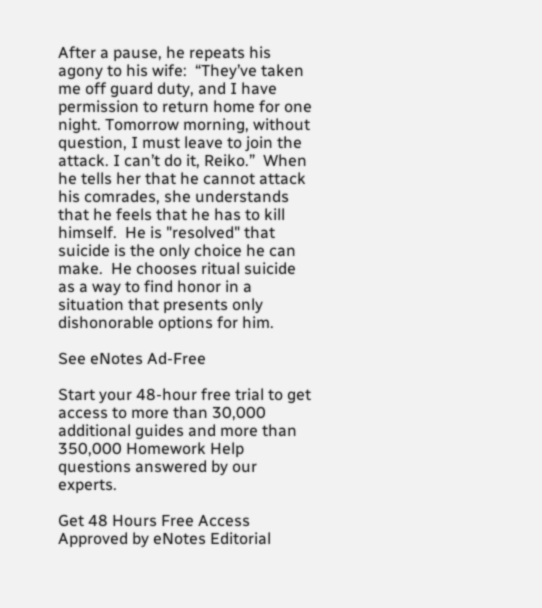After a pause, he repeats his agony to his wife:  “They’ve taken me off guard duty, and I have permission to return home for one night. Tomorrow morning, without question, I must leave to join the attack. I can’t do it, Reiko.”  When he tells her that he cannot attack his comrades, she understands that he feels that he has to kill himself.  He is "resolved" that suicide is the only choice he can make.  He chooses ritual suicide as a way to find honor in a situation that presents only dishonorable options for him.

See eNotes Ad-Free

Start your 48-hour free trial to get access to more than 30,000 additional guides and more than 350,000 Homework Help questions answered by our experts.

Get 48 Hours Free Access
Approved by eNotes Editorial